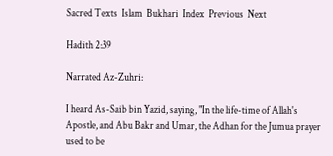Sacred Texts  Islam  Bukhari  Index  Previous  Next

Hadith 2:39

Narrated Az-Zuhri:

I heard As-Saib bin Yazid, saying, "In the life-time of Allah's Apostle, and Abu Bakr and Umar, the Adhan for the Jumua prayer used to be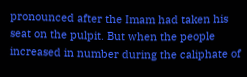pronounced after the Imam had taken his seat on the pulpit. But when the people increased in number during the caliphate of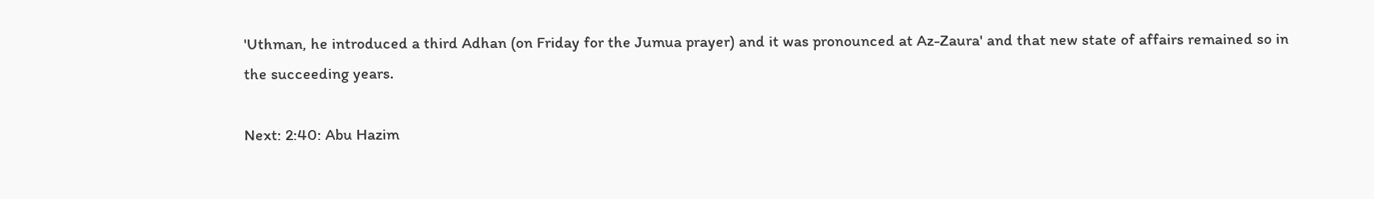'Uthman, he introduced a third Adhan (on Friday for the Jumua prayer) and it was pronounced at Az-Zaura' and that new state of affairs remained so in the succeeding years.

Next: 2:40: Abu Hazim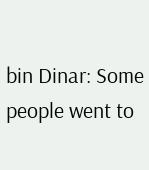bin Dinar: Some people went to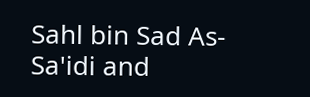Sahl bin Sad As-Sa'idi and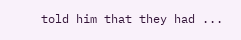told him that they had ...